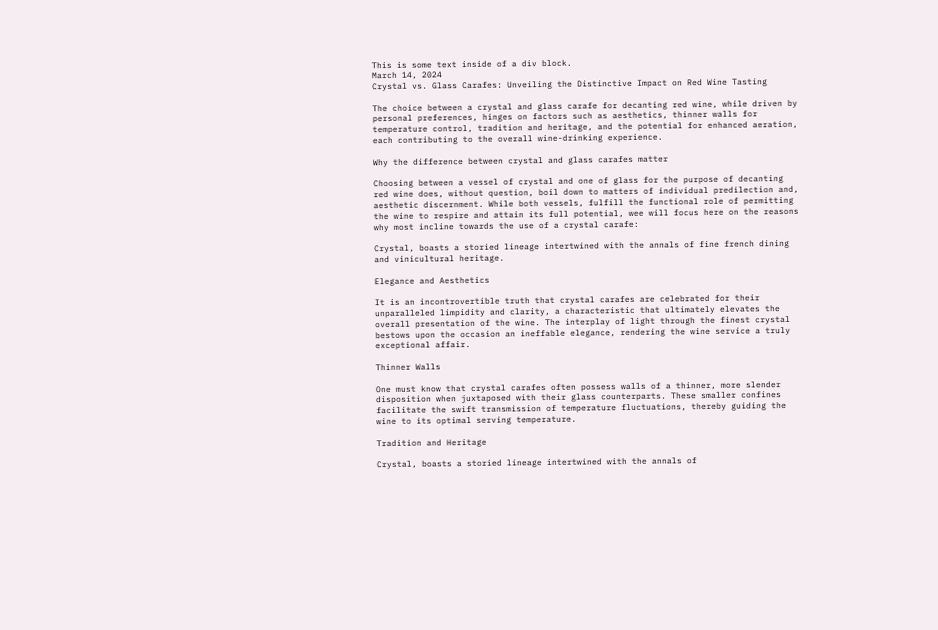This is some text inside of a div block.
March 14, 2024
Crystal vs. Glass Carafes: Unveiling the Distinctive Impact on Red Wine Tasting

The choice between a crystal and glass carafe for decanting red wine, while driven by personal preferences, hinges on factors such as aesthetics, thinner walls for temperature control, tradition and heritage, and the potential for enhanced aeration, each contributing to the overall wine-drinking experience.

Why the difference between crystal and glass carafes matter

Choosing between a vessel of crystal and one of glass for the purpose of decanting red wine does, without question, boil down to matters of individual predilection and, aesthetic discernment. While both vessels, fulfill the functional role of permitting the wine to respire and attain its full potential, wee will focus here on the reasons why most incline towards the use of a crystal carafe:

Crystal, boasts a storied lineage intertwined with the annals of fine french dining and vinicultural heritage.

Elegance and Aesthetics

It is an incontrovertible truth that crystal carafes are celebrated for their unparalleled limpidity and clarity, a characteristic that ultimately elevates the overall presentation of the wine. The interplay of light through the finest crystal bestows upon the occasion an ineffable elegance, rendering the wine service a truly exceptional affair.

Thinner Walls

One must know that crystal carafes often possess walls of a thinner, more slender disposition when juxtaposed with their glass counterparts. These smaller confines facilitate the swift transmission of temperature fluctuations, thereby guiding the wine to its optimal serving temperature.

Tradition and Heritage

Crystal, boasts a storied lineage intertwined with the annals of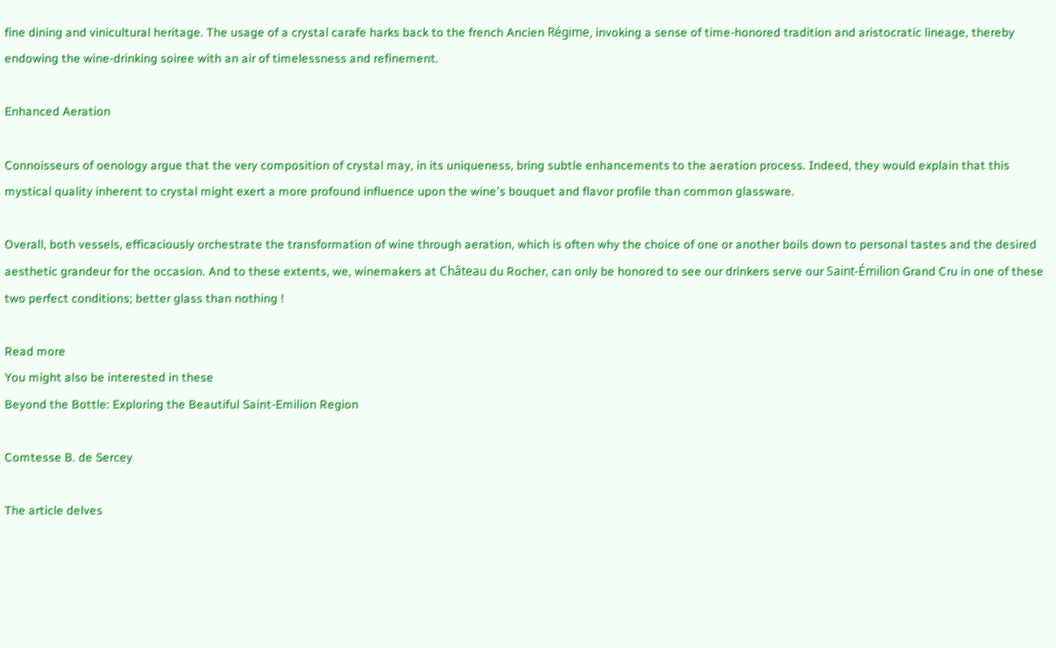fine dining and vinicultural heritage. The usage of a crystal carafe harks back to the french Ancien Régime, invoking a sense of time-honored tradition and aristocratic lineage, thereby endowing the wine-drinking soiree with an air of timelessness and refinement.

Enhanced Aeration

Connoisseurs of oenology argue that the very composition of crystal may, in its uniqueness, bring subtle enhancements to the aeration process. Indeed, they would explain that this mystical quality inherent to crystal might exert a more profound influence upon the wine's bouquet and flavor profile than common glassware.

Overall, both vessels, efficaciously orchestrate the transformation of wine through aeration, which is often why the choice of one or another boils down to personal tastes and the desired aesthetic grandeur for the occasion. And to these extents, we, winemakers at Château du Rocher, can only be honored to see our drinkers serve our Saint-Émilion Grand Cru in one of these two perfect conditions; better glass than nothing !

Read more
You might also be interested in these
Beyond the Bottle: Exploring the Beautiful Saint-Emilion Region

Comtesse B. de Sercey

The article delves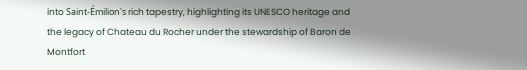into Saint-Émilion's rich tapestry, highlighting its UNESCO heritage and the legacy of Chateau du Rocher under the stewardship of Baron de Montfort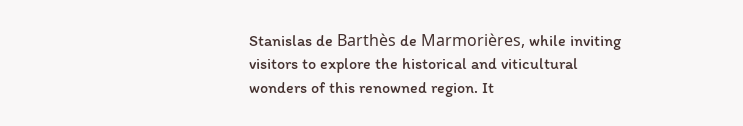Stanislas de Barthès de Marmorières, while inviting visitors to explore the historical and viticultural wonders of this renowned region. It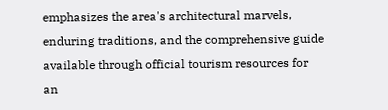emphasizes the area's architectural marvels, enduring traditions, and the comprehensive guide available through official tourism resources for an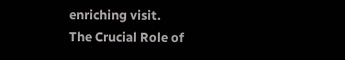enriching visit.
The Crucial Role of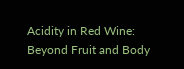Acidity in Red Wine: Beyond Fruit and Body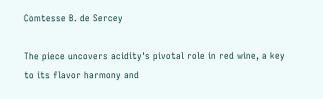Comtesse B. de Sercey

The piece uncovers acidity's pivotal role in red wine, a key to its flavor harmony and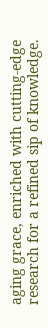aging grace, enriched with cutting-edge research for a refined sip of knowledge.